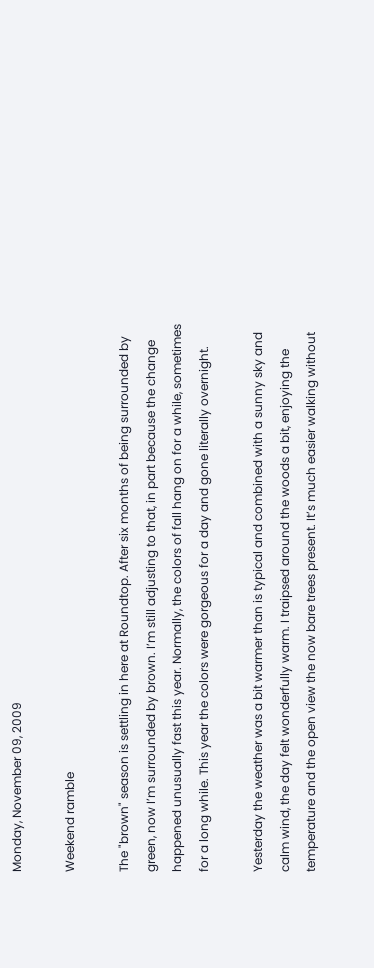Monday, November 09, 2009

Weekend ramble

The "brown" season is settling in here at Roundtop. After six months of being surrounded by green, now I’m surrounded by brown. I’m still adjusting to that, in part because the change happened unusually fast this year. Normally, the colors of fall hang on for a while, sometimes for a long while. This year the colors were gorgeous for a day and gone literally overnight.

Yesterday the weather was a bit warmer than is typical and combined with a sunny sky and calm wind, the day felt wonderfully warm. I traipsed around the woods a bit, enjoying the temperature and the open view the now bare trees present. It’s much easier walking without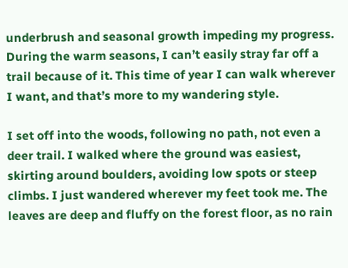underbrush and seasonal growth impeding my progress. During the warm seasons, I can’t easily stray far off a trail because of it. This time of year I can walk wherever I want, and that’s more to my wandering style.

I set off into the woods, following no path, not even a deer trail. I walked where the ground was easiest, skirting around boulders, avoiding low spots or steep climbs. I just wandered wherever my feet took me. The leaves are deep and fluffy on the forest floor, as no rain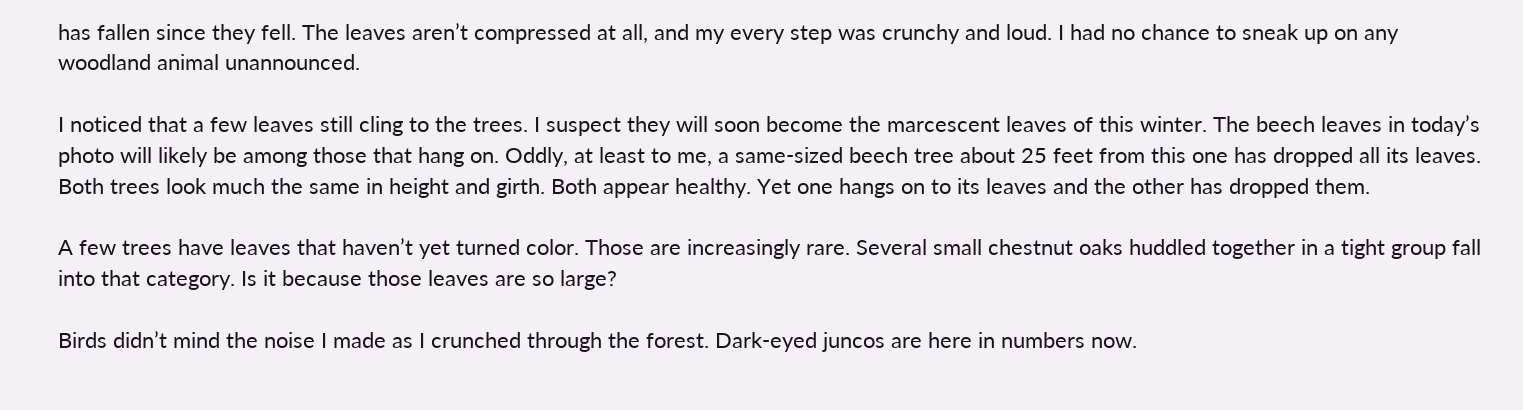has fallen since they fell. The leaves aren’t compressed at all, and my every step was crunchy and loud. I had no chance to sneak up on any woodland animal unannounced.

I noticed that a few leaves still cling to the trees. I suspect they will soon become the marcescent leaves of this winter. The beech leaves in today’s photo will likely be among those that hang on. Oddly, at least to me, a same-sized beech tree about 25 feet from this one has dropped all its leaves. Both trees look much the same in height and girth. Both appear healthy. Yet one hangs on to its leaves and the other has dropped them.

A few trees have leaves that haven’t yet turned color. Those are increasingly rare. Several small chestnut oaks huddled together in a tight group fall into that category. Is it because those leaves are so large?

Birds didn’t mind the noise I made as I crunched through the forest. Dark-eyed juncos are here in numbers now.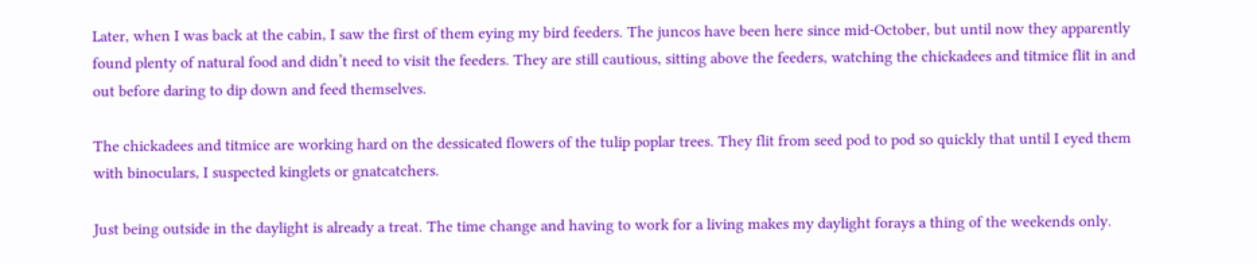Later, when I was back at the cabin, I saw the first of them eying my bird feeders. The juncos have been here since mid-October, but until now they apparently found plenty of natural food and didn’t need to visit the feeders. They are still cautious, sitting above the feeders, watching the chickadees and titmice flit in and out before daring to dip down and feed themselves.

The chickadees and titmice are working hard on the dessicated flowers of the tulip poplar trees. They flit from seed pod to pod so quickly that until I eyed them with binoculars, I suspected kinglets or gnatcatchers.

Just being outside in the daylight is already a treat. The time change and having to work for a living makes my daylight forays a thing of the weekends only.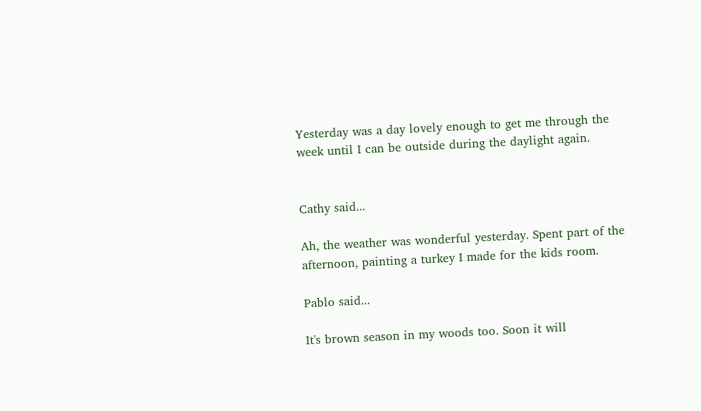Yesterday was a day lovely enough to get me through the week until I can be outside during the daylight again.


Cathy said...

Ah, the weather was wonderful yesterday. Spent part of the afternoon, painting a turkey I made for the kids room.

Pablo said...

It's brown season in my woods too. Soon it will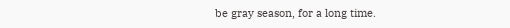be gray season, for a long time.